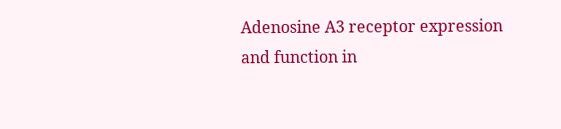Adenosine A3 receptor expression and function in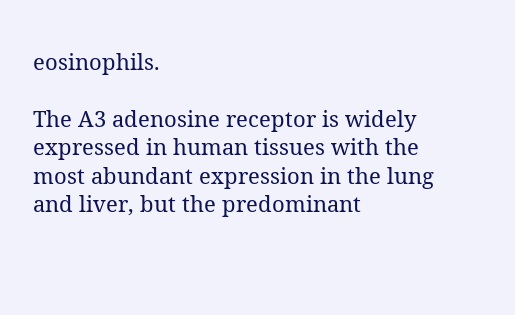eosinophils.

The A3 adenosine receptor is widely expressed in human tissues with the most abundant expression in the lung and liver, but the predominant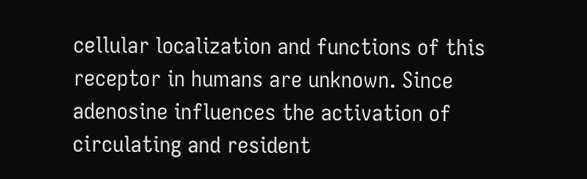cellular localization and functions of this receptor in humans are unknown. Since adenosine influences the activation of circulating and resident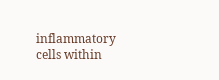inflammatory cells within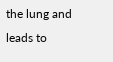the lung and leads to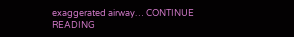exaggerated airway… CONTINUE READING